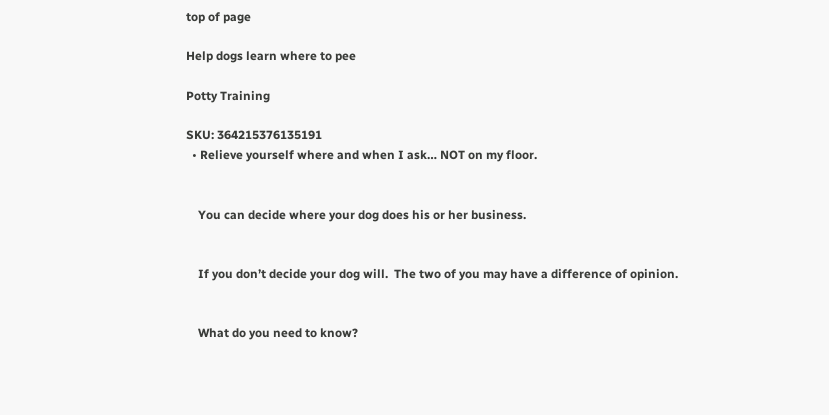top of page

Help dogs learn where to pee

Potty Training

SKU: 364215376135191
  • Relieve yourself where and when I ask… NOT on my floor.


    You can decide where your dog does his or her business.


    If you don’t decide your dog will.  The two of you may have a difference of opinion.


    What do you need to know?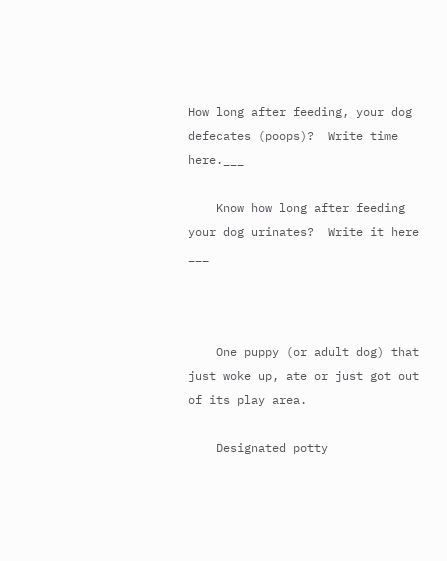How long after feeding, your dog defecates (poops)?  Write time here.___

    Know how long after feeding your dog urinates?  Write it here ___



    One puppy (or adult dog) that just woke up, ate or just got out of its play area.

    Designated potty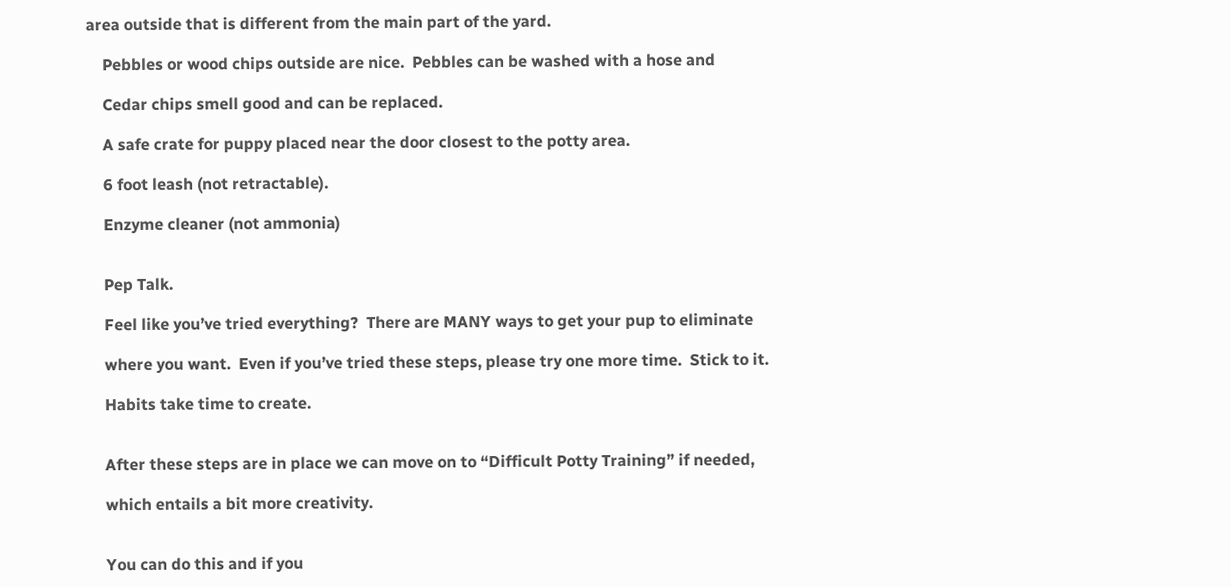area outside that is different from the main part of the yard.

    Pebbles or wood chips outside are nice.  Pebbles can be washed with a hose and

    Cedar chips smell good and can be replaced.

    A safe crate for puppy placed near the door closest to the potty area.

    6 foot leash (not retractable).

    Enzyme cleaner (not ammonia)


    Pep Talk.

    Feel like you’ve tried everything?  There are MANY ways to get your pup to eliminate

    where you want.  Even if you’ve tried these steps, please try one more time.  Stick to it.

    Habits take time to create.


    After these steps are in place we can move on to “Difficult Potty Training” if needed,

    which entails a bit more creativity.


    You can do this and if you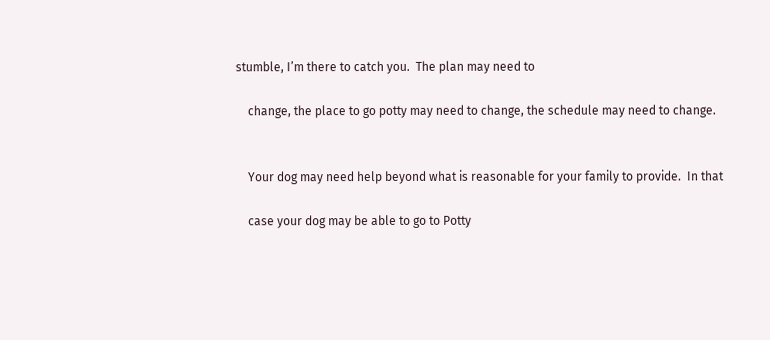stumble, I’m there to catch you.  The plan may need to

    change, the place to go potty may need to change, the schedule may need to change.


    Your dog may need help beyond what is reasonable for your family to provide.  In that

    case your dog may be able to go to Potty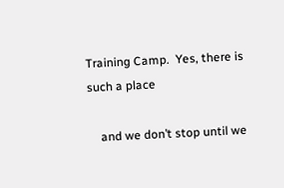Training Camp.  Yes, there is such a place

    and we don’t stop until we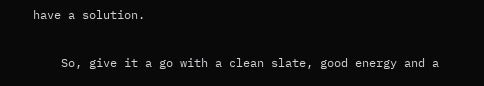have a solution.

    So, give it a go with a clean slate, good energy and a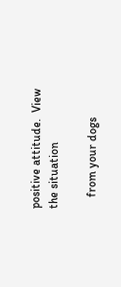positive attitude.  View the situation

    from your dogs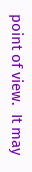point of view.  It may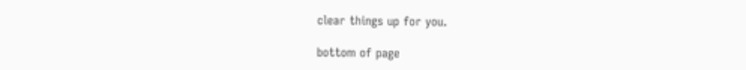clear things up for you.

bottom of page